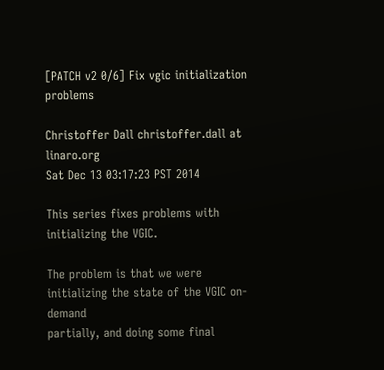[PATCH v2 0/6] Fix vgic initialization problems

Christoffer Dall christoffer.dall at linaro.org
Sat Dec 13 03:17:23 PST 2014

This series fixes problems with initializing the VGIC.

The problem is that we were initializing the state of the VGIC on-demand
partially, and doing some final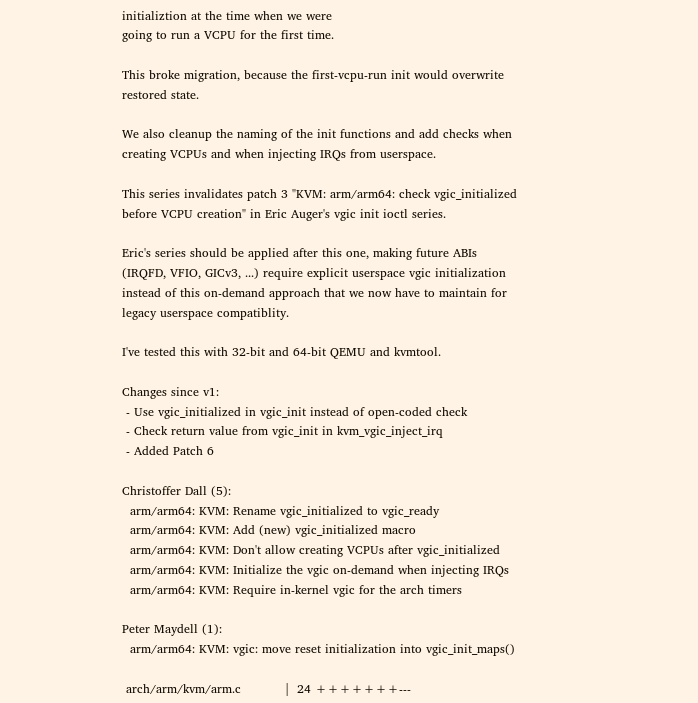initializtion at the time when we were
going to run a VCPU for the first time.

This broke migration, because the first-vcpu-run init would overwrite
restored state.

We also cleanup the naming of the init functions and add checks when
creating VCPUs and when injecting IRQs from userspace.

This series invalidates patch 3 "KVM: arm/arm64: check vgic_initialized
before VCPU creation" in Eric Auger's vgic init ioctl series.

Eric's series should be applied after this one, making future ABIs
(IRQFD, VFIO, GICv3, ...) require explicit userspace vgic initialization
instead of this on-demand approach that we now have to maintain for
legacy userspace compatiblity.

I've tested this with 32-bit and 64-bit QEMU and kvmtool.

Changes since v1:
 - Use vgic_initialized in vgic_init instead of open-coded check
 - Check return value from vgic_init in kvm_vgic_inject_irq
 - Added Patch 6

Christoffer Dall (5):
  arm/arm64: KVM: Rename vgic_initialized to vgic_ready
  arm/arm64: KVM: Add (new) vgic_initialized macro
  arm/arm64: KVM: Don't allow creating VCPUs after vgic_initialized
  arm/arm64: KVM: Initialize the vgic on-demand when injecting IRQs
  arm/arm64: KVM: Require in-kernel vgic for the arch timers

Peter Maydell (1):
  arm/arm64: KVM: vgic: move reset initialization into vgic_init_maps()

 arch/arm/kvm/arm.c           |  24 +++++++---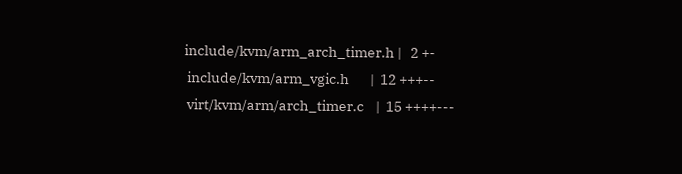include/kvm/arm_arch_timer.h |   2 +-
 include/kvm/arm_vgic.h       |  12 +++--
 virt/kvm/arm/arch_timer.c    |  15 ++++---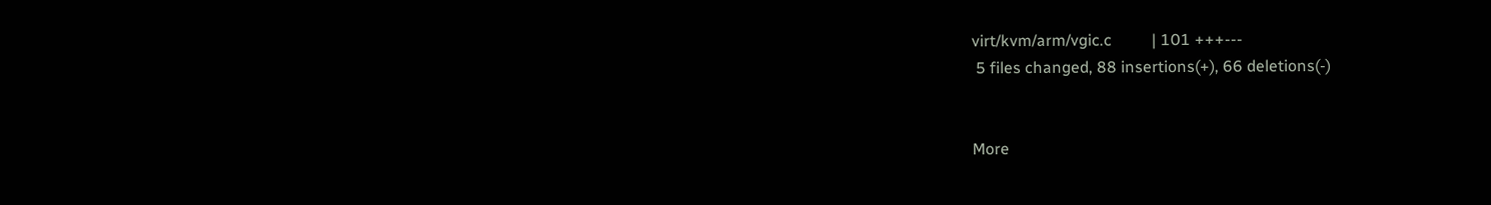virt/kvm/arm/vgic.c          | 101 +++---
 5 files changed, 88 insertions(+), 66 deletions(-)


More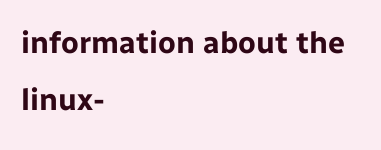information about the linux-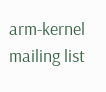arm-kernel mailing list